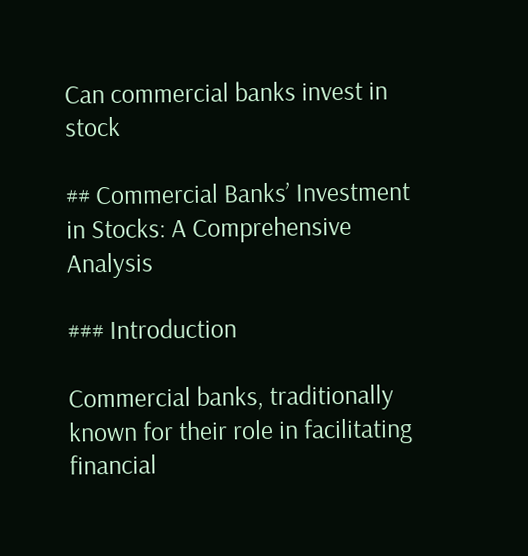Can commercial banks invest in stock

## Commercial Banks’ Investment in Stocks: A Comprehensive Analysis

### Introduction

Commercial banks, traditionally known for their role in facilitating financial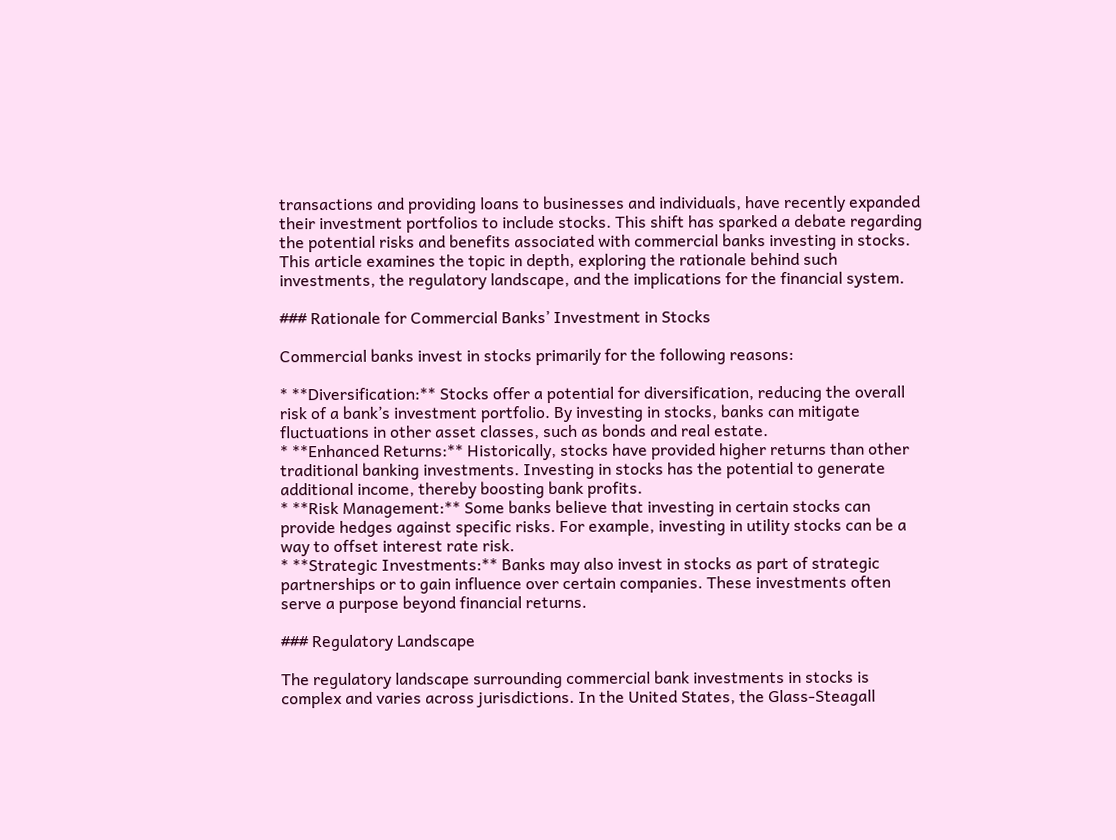transactions and providing loans to businesses and individuals, have recently expanded their investment portfolios to include stocks. This shift has sparked a debate regarding the potential risks and benefits associated with commercial banks investing in stocks. This article examines the topic in depth, exploring the rationale behind such investments, the regulatory landscape, and the implications for the financial system.

### Rationale for Commercial Banks’ Investment in Stocks

Commercial banks invest in stocks primarily for the following reasons:

* **Diversification:** Stocks offer a potential for diversification, reducing the overall risk of a bank’s investment portfolio. By investing in stocks, banks can mitigate fluctuations in other asset classes, such as bonds and real estate.
* **Enhanced Returns:** Historically, stocks have provided higher returns than other traditional banking investments. Investing in stocks has the potential to generate additional income, thereby boosting bank profits.
* **Risk Management:** Some banks believe that investing in certain stocks can provide hedges against specific risks. For example, investing in utility stocks can be a way to offset interest rate risk.
* **Strategic Investments:** Banks may also invest in stocks as part of strategic partnerships or to gain influence over certain companies. These investments often serve a purpose beyond financial returns.

### Regulatory Landscape

The regulatory landscape surrounding commercial bank investments in stocks is complex and varies across jurisdictions. In the United States, the Glass-Steagall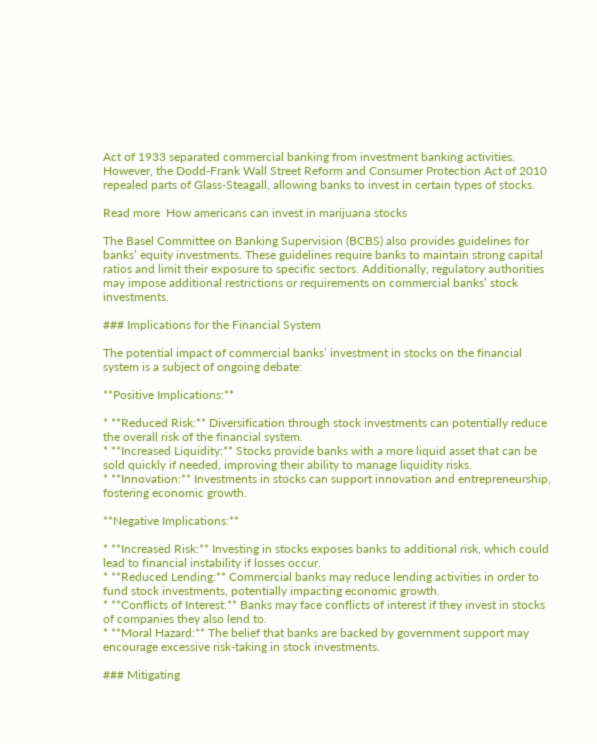Act of 1933 separated commercial banking from investment banking activities. However, the Dodd-Frank Wall Street Reform and Consumer Protection Act of 2010 repealed parts of Glass-Steagall, allowing banks to invest in certain types of stocks.

Read more  How americans can invest in marijuana stocks

The Basel Committee on Banking Supervision (BCBS) also provides guidelines for banks’ equity investments. These guidelines require banks to maintain strong capital ratios and limit their exposure to specific sectors. Additionally, regulatory authorities may impose additional restrictions or requirements on commercial banks’ stock investments.

### Implications for the Financial System

The potential impact of commercial banks’ investment in stocks on the financial system is a subject of ongoing debate:

**Positive Implications:**

* **Reduced Risk:** Diversification through stock investments can potentially reduce the overall risk of the financial system.
* **Increased Liquidity:** Stocks provide banks with a more liquid asset that can be sold quickly if needed, improving their ability to manage liquidity risks.
* **Innovation:** Investments in stocks can support innovation and entrepreneurship, fostering economic growth.

**Negative Implications:**

* **Increased Risk:** Investing in stocks exposes banks to additional risk, which could lead to financial instability if losses occur.
* **Reduced Lending:** Commercial banks may reduce lending activities in order to fund stock investments, potentially impacting economic growth.
* **Conflicts of Interest:** Banks may face conflicts of interest if they invest in stocks of companies they also lend to.
* **Moral Hazard:** The belief that banks are backed by government support may encourage excessive risk-taking in stock investments.

### Mitigating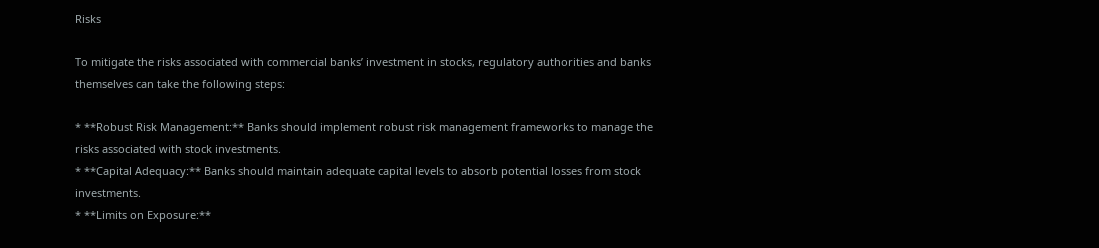Risks

To mitigate the risks associated with commercial banks’ investment in stocks, regulatory authorities and banks themselves can take the following steps:

* **Robust Risk Management:** Banks should implement robust risk management frameworks to manage the risks associated with stock investments.
* **Capital Adequacy:** Banks should maintain adequate capital levels to absorb potential losses from stock investments.
* **Limits on Exposure:**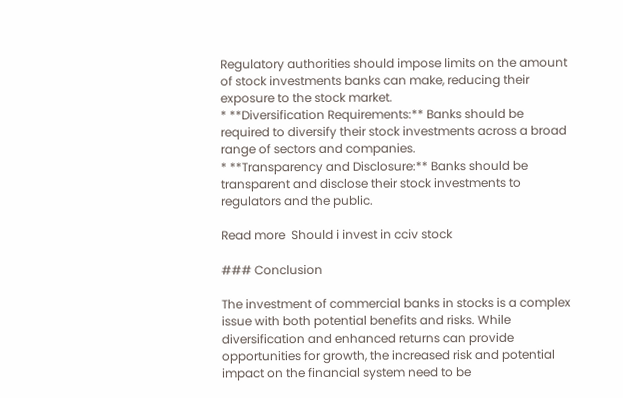Regulatory authorities should impose limits on the amount of stock investments banks can make, reducing their exposure to the stock market.
* **Diversification Requirements:** Banks should be required to diversify their stock investments across a broad range of sectors and companies.
* **Transparency and Disclosure:** Banks should be transparent and disclose their stock investments to regulators and the public.

Read more  Should i invest in cciv stock

### Conclusion

The investment of commercial banks in stocks is a complex issue with both potential benefits and risks. While diversification and enhanced returns can provide opportunities for growth, the increased risk and potential impact on the financial system need to be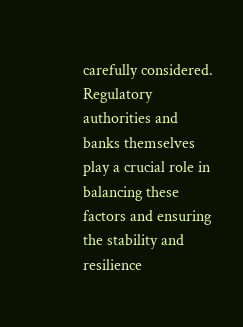carefully considered. Regulatory authorities and banks themselves play a crucial role in balancing these factors and ensuring the stability and resilience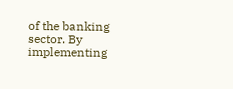of the banking sector. By implementing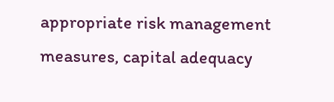appropriate risk management measures, capital adequacy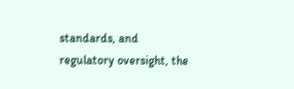standards, and regulatory oversight, the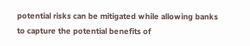potential risks can be mitigated while allowing banks to capture the potential benefits of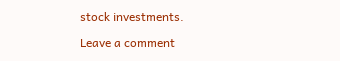stock investments.

Leave a comment